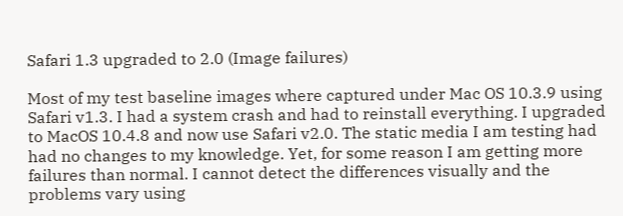Safari 1.3 upgraded to 2.0 (Image failures)

Most of my test baseline images where captured under Mac OS 10.3.9 using Safari v1.3. I had a system crash and had to reinstall everything. I upgraded to MacOS 10.4.8 and now use Safari v2.0. The static media I am testing had had no changes to my knowledge. Yet, for some reason I am getting more failures than normal. I cannot detect the differences visually and the problems vary using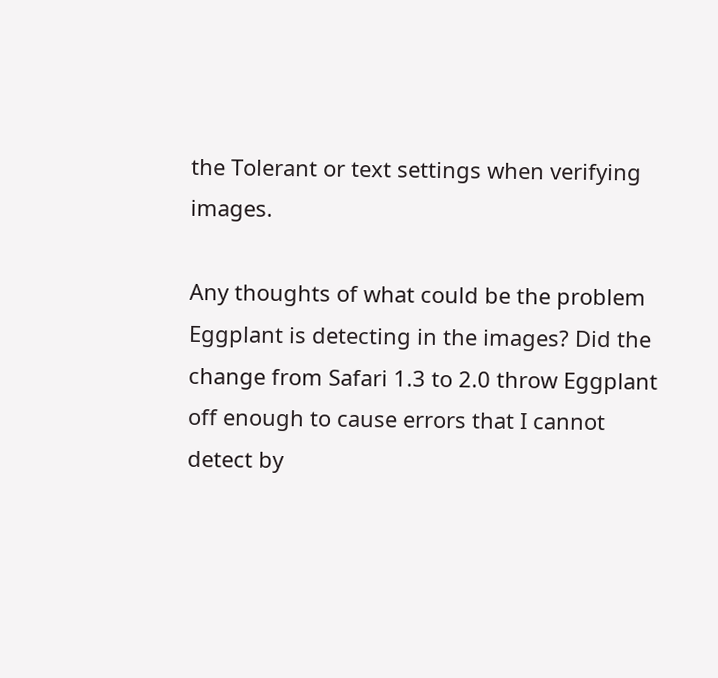the Tolerant or text settings when verifying images.

Any thoughts of what could be the problem Eggplant is detecting in the images? Did the change from Safari 1.3 to 2.0 throw Eggplant off enough to cause errors that I cannot detect by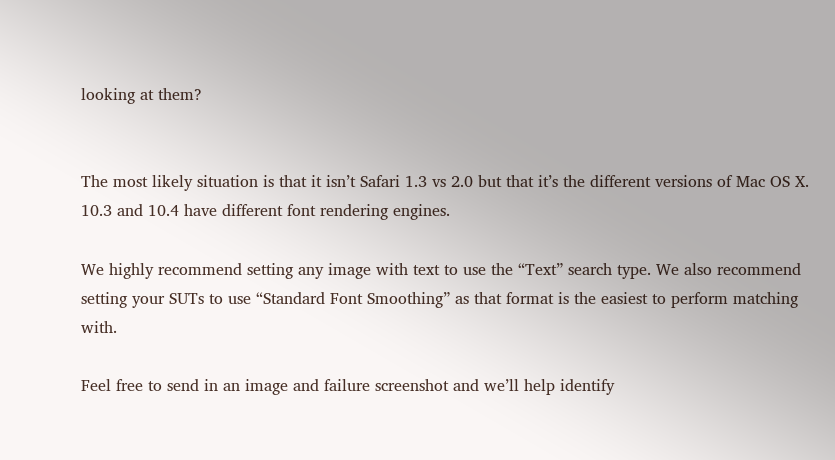looking at them?


The most likely situation is that it isn’t Safari 1.3 vs 2.0 but that it’s the different versions of Mac OS X. 10.3 and 10.4 have different font rendering engines.

We highly recommend setting any image with text to use the “Text” search type. We also recommend setting your SUTs to use “Standard Font Smoothing” as that format is the easiest to perform matching with.

Feel free to send in an image and failure screenshot and we’ll help identify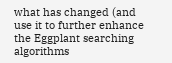what has changed (and use it to further enhance the Eggplant searching algorithms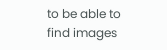to be able to find images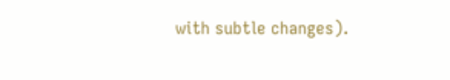with subtle changes).